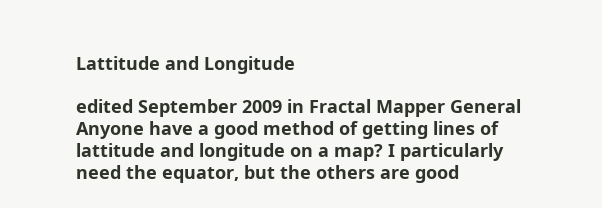Lattitude and Longitude

edited September 2009 in Fractal Mapper General
Anyone have a good method of getting lines of lattitude and longitude on a map? I particularly need the equator, but the others are good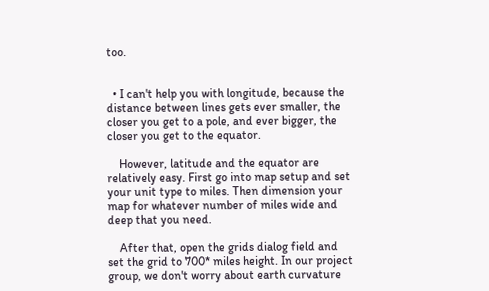too.


  • I can't help you with longitude, because the distance between lines gets ever smaller, the closer you get to a pole, and ever bigger, the closer you get to the equator.

    However, latitude and the equator are relatively easy. First go into map setup and set your unit type to miles. Then dimension your map for whatever number of miles wide and deep that you need.

    After that, open the grids dialog field and set the grid to 700* miles height. In our project group, we don't worry about earth curvature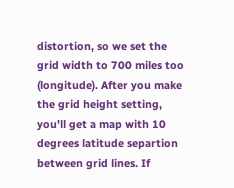distortion, so we set the grid width to 700 miles too (longitude). After you make the grid height setting, you'll get a map with 10 degrees latitude separtion between grid lines. If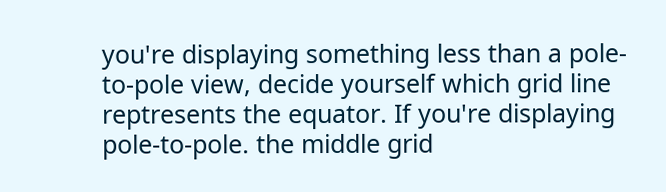you're displaying something less than a pole-to-pole view, decide yourself which grid line reptresents the equator. If you're displaying pole-to-pole. the middle grid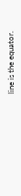line is the equator.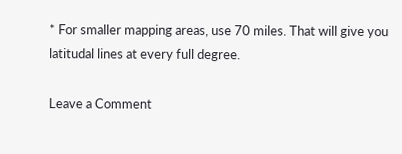* For smaller mapping areas, use 70 miles. That will give you latitudal lines at every full degree.

Leave a Comment